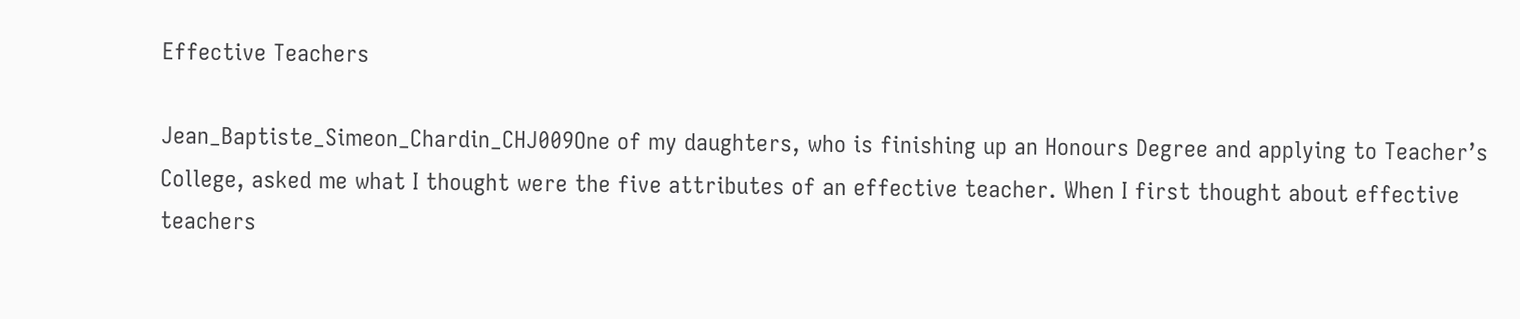Effective Teachers

Jean_Baptiste_Simeon_Chardin_CHJ009One of my daughters, who is finishing up an Honours Degree and applying to Teacher’s College, asked me what I thought were the five attributes of an effective teacher. When I first thought about effective teachers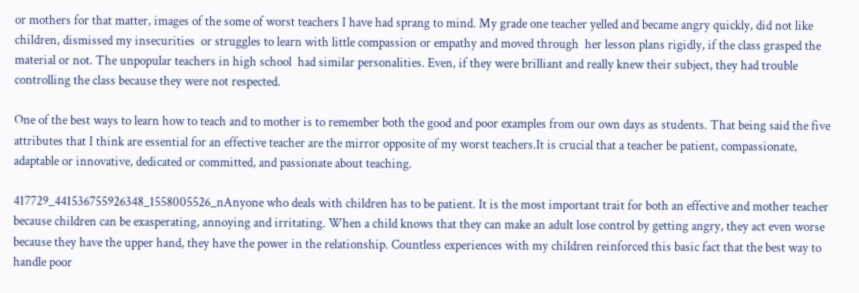or mothers for that matter, images of the some of worst teachers I have had sprang to mind. My grade one teacher yelled and became angry quickly, did not like children, dismissed my insecurities  or struggles to learn with little compassion or empathy and moved through  her lesson plans rigidly, if the class grasped the material or not. The unpopular teachers in high school  had similar personalities. Even, if they were brilliant and really knew their subject, they had trouble controlling the class because they were not respected.

One of the best ways to learn how to teach and to mother is to remember both the good and poor examples from our own days as students. That being said the five attributes that I think are essential for an effective teacher are the mirror opposite of my worst teachers.It is crucial that a teacher be patient, compassionate, adaptable or innovative, dedicated or committed, and passionate about teaching.

417729_441536755926348_1558005526_nAnyone who deals with children has to be patient. It is the most important trait for both an effective and mother teacher because children can be exasperating, annoying and irritating. When a child knows that they can make an adult lose control by getting angry, they act even worse because they have the upper hand, they have the power in the relationship. Countless experiences with my children reinforced this basic fact that the best way to handle poor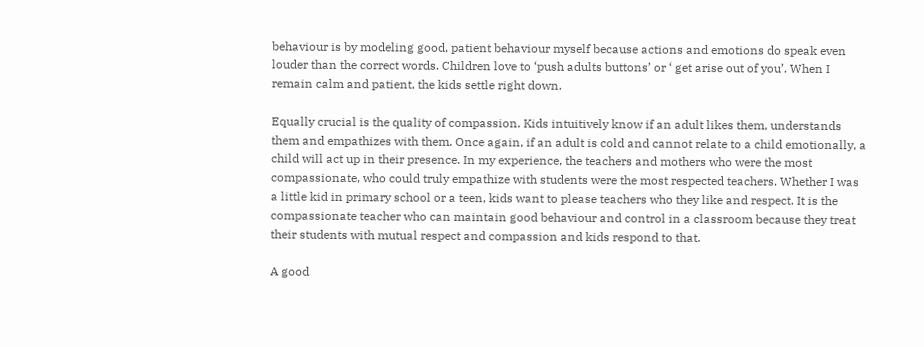behaviour is by modeling good, patient behaviour myself because actions and emotions do speak even louder than the correct words. Children love to ‘push adults buttons’ or ‘ get arise out of you’. When I remain calm and patient, the kids settle right down.

Equally crucial is the quality of compassion. Kids intuitively know if an adult likes them, understands them and empathizes with them. Once again, if an adult is cold and cannot relate to a child emotionally, a child will act up in their presence. In my experience, the teachers and mothers who were the most compassionate, who could truly empathize with students were the most respected teachers. Whether I was a little kid in primary school or a teen, kids want to please teachers who they like and respect. It is the compassionate teacher who can maintain good behaviour and control in a classroom because they treat their students with mutual respect and compassion and kids respond to that.

A good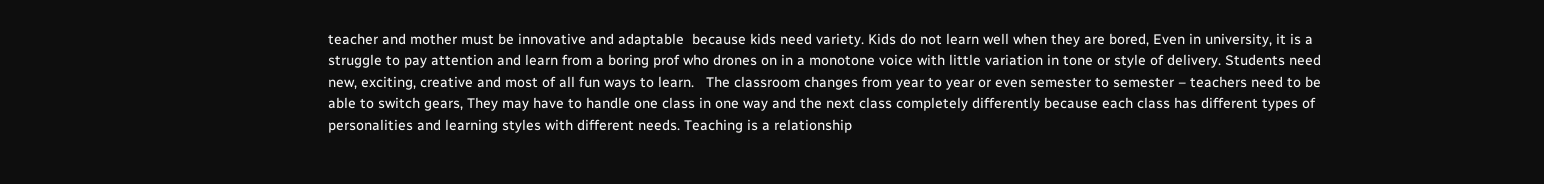teacher and mother must be innovative and adaptable  because kids need variety. Kids do not learn well when they are bored, Even in university, it is a struggle to pay attention and learn from a boring prof who drones on in a monotone voice with little variation in tone or style of delivery. Students need new, exciting, creative and most of all fun ways to learn.   The classroom changes from year to year or even semester to semester – teachers need to be able to switch gears, They may have to handle one class in one way and the next class completely differently because each class has different types of personalities and learning styles with different needs. Teaching is a relationship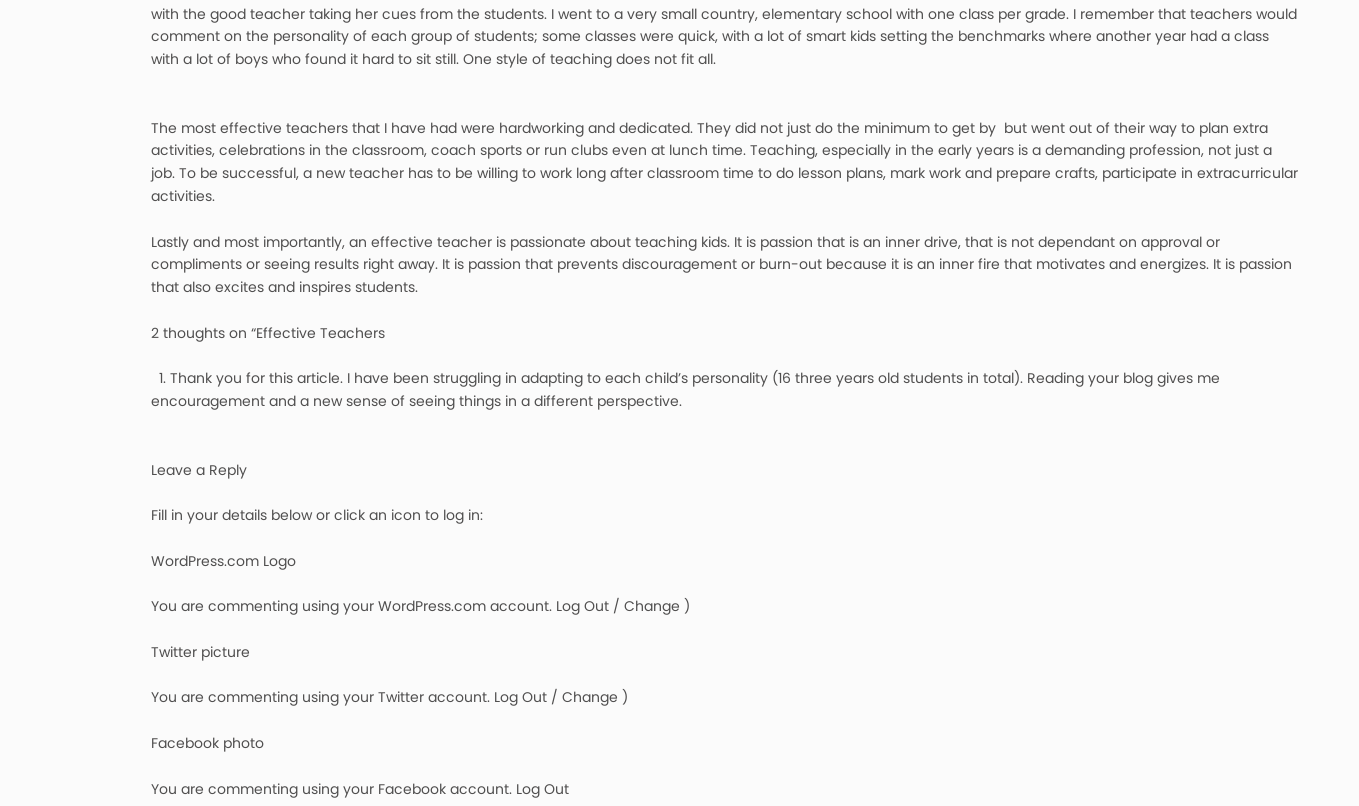with the good teacher taking her cues from the students. I went to a very small country, elementary school with one class per grade. I remember that teachers would comment on the personality of each group of students; some classes were quick, with a lot of smart kids setting the benchmarks where another year had a class with a lot of boys who found it hard to sit still. One style of teaching does not fit all.


The most effective teachers that I have had were hardworking and dedicated. They did not just do the minimum to get by  but went out of their way to plan extra activities, celebrations in the classroom, coach sports or run clubs even at lunch time. Teaching, especially in the early years is a demanding profession, not just a job. To be successful, a new teacher has to be willing to work long after classroom time to do lesson plans, mark work and prepare crafts, participate in extracurricular activities.

Lastly and most importantly, an effective teacher is passionate about teaching kids. It is passion that is an inner drive, that is not dependant on approval or compliments or seeing results right away. It is passion that prevents discouragement or burn-out because it is an inner fire that motivates and energizes. It is passion that also excites and inspires students.

2 thoughts on “Effective Teachers

  1. Thank you for this article. I have been struggling in adapting to each child’s personality (16 three years old students in total). Reading your blog gives me encouragement and a new sense of seeing things in a different perspective.


Leave a Reply

Fill in your details below or click an icon to log in:

WordPress.com Logo

You are commenting using your WordPress.com account. Log Out / Change )

Twitter picture

You are commenting using your Twitter account. Log Out / Change )

Facebook photo

You are commenting using your Facebook account. Log Out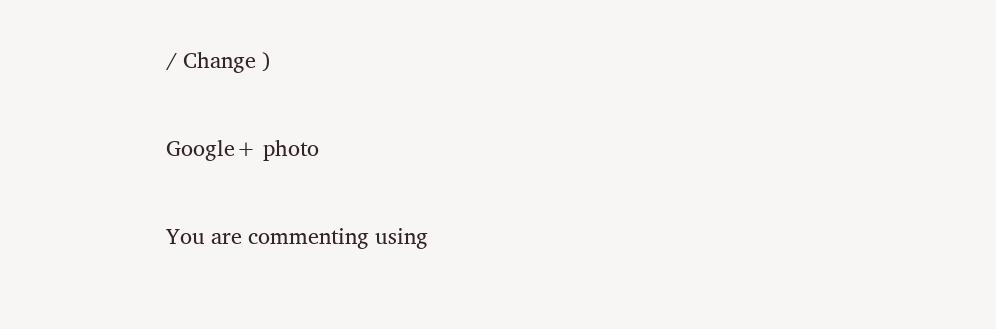/ Change )

Google+ photo

You are commenting using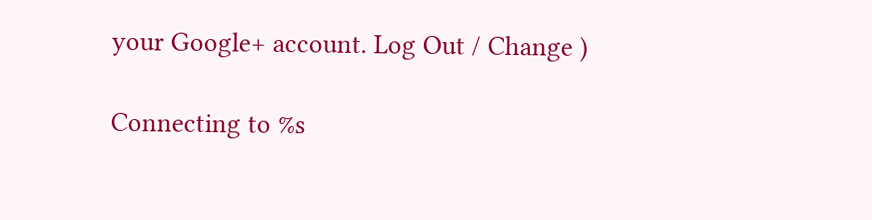your Google+ account. Log Out / Change )

Connecting to %s